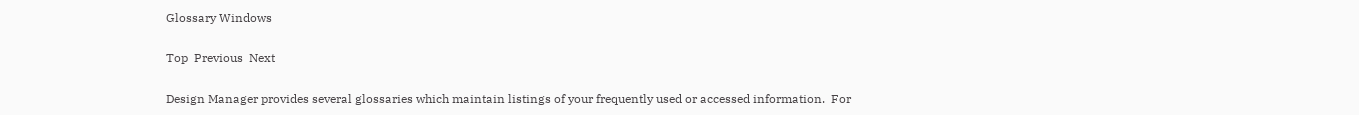Glossary Windows

Top  Previous  Next

Design Manager provides several glossaries which maintain listings of your frequently used or accessed information.  For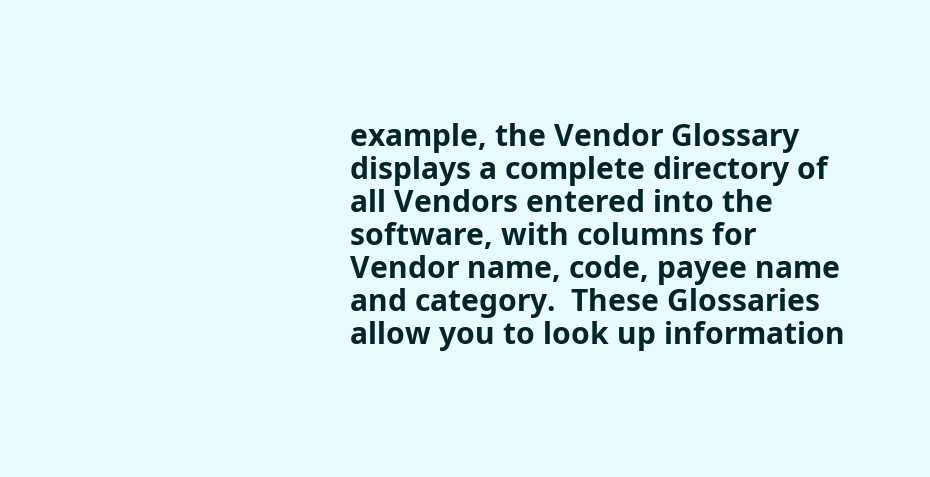example, the Vendor Glossary displays a complete directory of all Vendors entered into the software, with columns for Vendor name, code, payee name and category.  These Glossaries allow you to look up information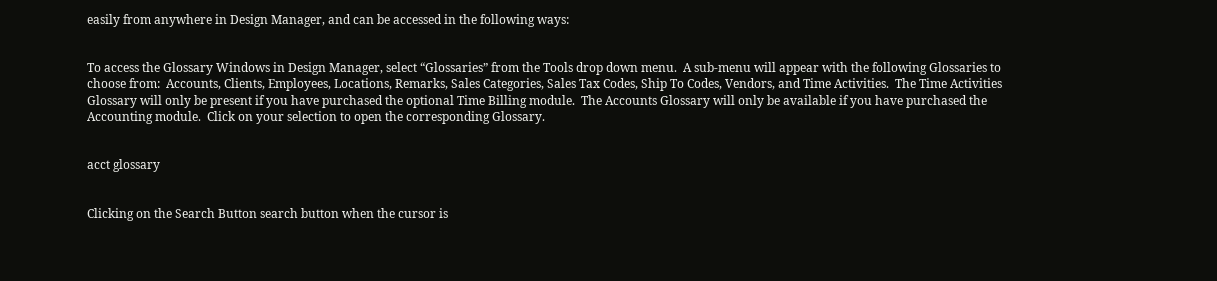easily from anywhere in Design Manager, and can be accessed in the following ways:


To access the Glossary Windows in Design Manager, select “Glossaries” from the Tools drop down menu.  A sub-menu will appear with the following Glossaries to choose from:  Accounts, Clients, Employees, Locations, Remarks, Sales Categories, Sales Tax Codes, Ship To Codes, Vendors, and Time Activities.  The Time Activities Glossary will only be present if you have purchased the optional Time Billing module.  The Accounts Glossary will only be available if you have purchased the Accounting module.  Click on your selection to open the corresponding Glossary.


acct glossary


Clicking on the Search Button search button when the cursor is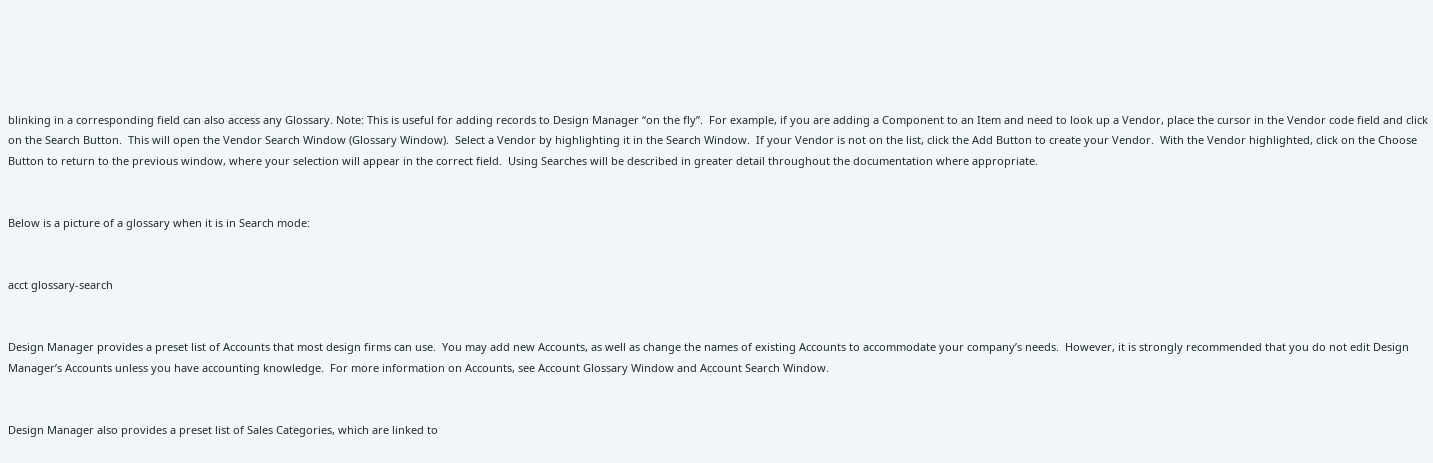blinking in a corresponding field can also access any Glossary. Note: This is useful for adding records to Design Manager “on the fly”.  For example, if you are adding a Component to an Item and need to look up a Vendor, place the cursor in the Vendor code field and click on the Search Button.  This will open the Vendor Search Window (Glossary Window).  Select a Vendor by highlighting it in the Search Window.  If your Vendor is not on the list, click the Add Button to create your Vendor.  With the Vendor highlighted, click on the Choose Button to return to the previous window, where your selection will appear in the correct field.  Using Searches will be described in greater detail throughout the documentation where appropriate.


Below is a picture of a glossary when it is in Search mode:


acct glossary-search


Design Manager provides a preset list of Accounts that most design firms can use.  You may add new Accounts, as well as change the names of existing Accounts to accommodate your company’s needs.  However, it is strongly recommended that you do not edit Design Manager’s Accounts unless you have accounting knowledge.  For more information on Accounts, see Account Glossary Window and Account Search Window.


Design Manager also provides a preset list of Sales Categories, which are linked to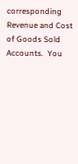corresponding Revenue and Cost of Goods Sold Accounts.  You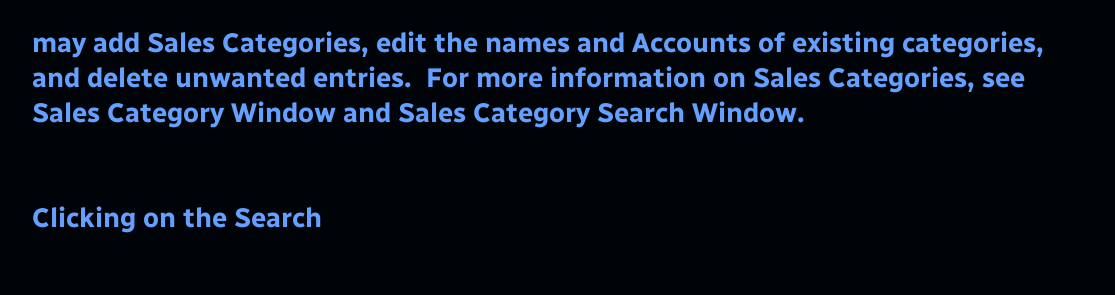may add Sales Categories, edit the names and Accounts of existing categories, and delete unwanted entries.  For more information on Sales Categories, see Sales Category Window and Sales Category Search Window.


Clicking on the Search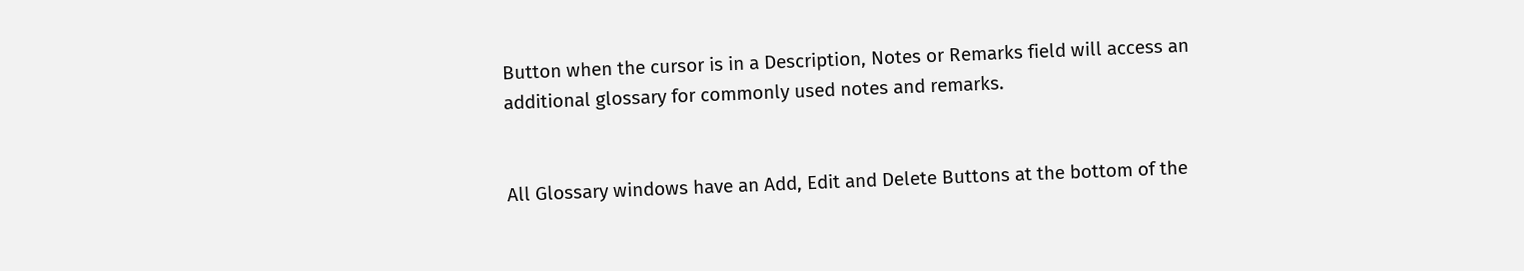Button when the cursor is in a Description, Notes or Remarks field will access an additional glossary for commonly used notes and remarks.


All Glossary windows have an Add, Edit and Delete Buttons at the bottom of the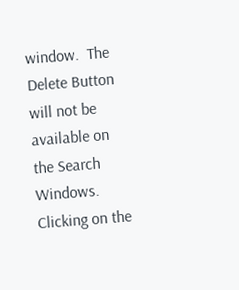window.  The Delete Button will not be available on the Search Windows.  Clicking on the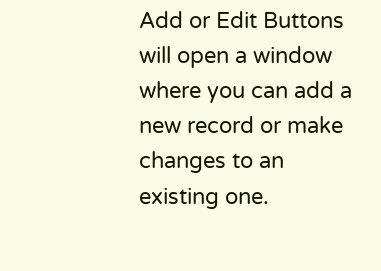Add or Edit Buttons will open a window where you can add a new record or make changes to an existing one.